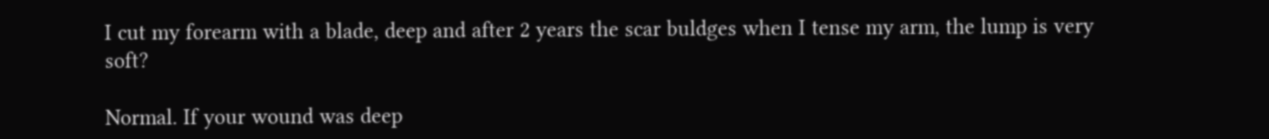I cut my forearm with a blade, deep and after 2 years the scar buldges when I tense my arm, the lump is very soft?

Normal. If your wound was deep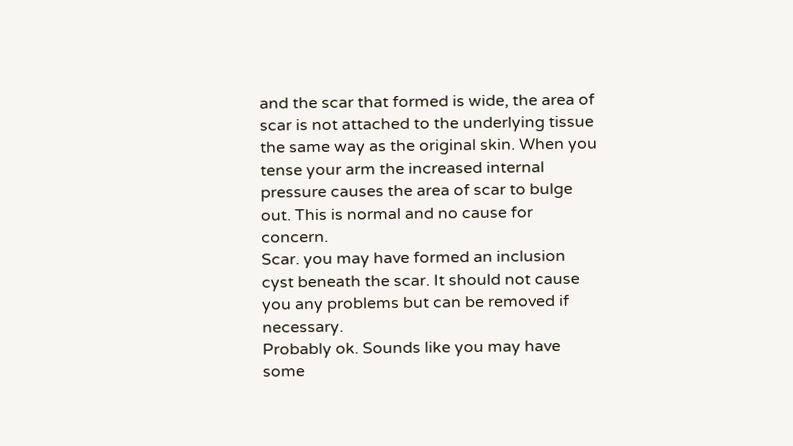and the scar that formed is wide, the area of scar is not attached to the underlying tissue the same way as the original skin. When you tense your arm the increased internal pressure causes the area of scar to bulge out. This is normal and no cause for concern.
Scar. you may have formed an inclusion cyst beneath the scar. It should not cause you any problems but can be removed if necessary.
Probably ok. Sounds like you may have some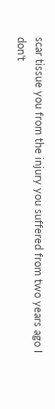scar tissue you from the injury you suffered from two years ago I don't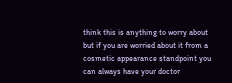think this is anything to worry about but if you are worried about it from a cosmetic appearance standpoint you can always have your doctor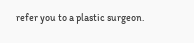refer you to a plastic surgeon.